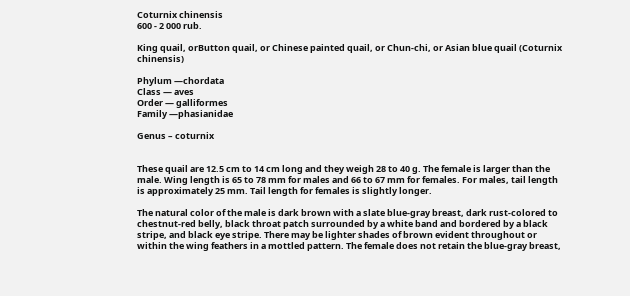Coturnix chinensis
600 - 2 000 rub.

King quail, orButton quail, or Chinese painted quail, or Chun-chi, or Asian blue quail (Coturnix chinensis)

Phylum —chordata
Class — aves
Order — galliformes
Family —phasianidae

Genus – coturnix


These quail are 12.5 cm to 14 cm long and they weigh 28 to 40 g. The female is larger than the male. Wing length is 65 to 78 mm for males and 66 to 67 mm for females. For males, tail length is approximately 25 mm. Tail length for females is slightly longer.

The natural color of the male is dark brown with a slate blue-gray breast, dark rust-colored to chestnut-red belly, black throat patch surrounded by a white band and bordered by a black stripe, and black eye stripe. There may be lighter shades of brown evident throughout or within the wing feathers in a mottled pattern. The female does not retain the blue-gray breast,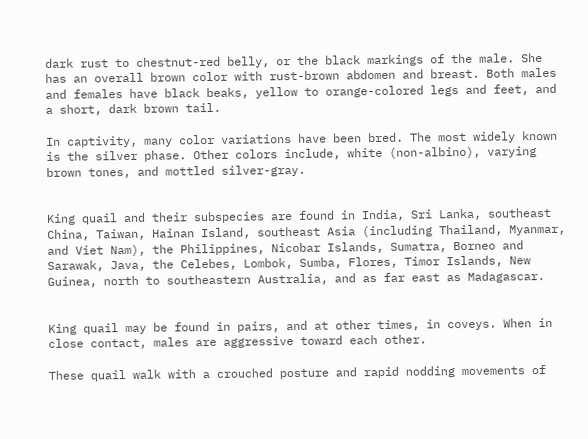dark rust to chestnut-red belly, or the black markings of the male. She has an overall brown color with rust-brown abdomen and breast. Both males and females have black beaks, yellow to orange-colored legs and feet, and a short, dark brown tail.

In captivity, many color variations have been bred. The most widely known is the silver phase. Other colors include, white (non-albino), varying brown tones, and mottled silver-gray.


King quail and their subspecies are found in India, Sri Lanka, southeast China, Taiwan, Hainan Island, southeast Asia (including Thailand, Myanmar, and Viet Nam), the Philippines, Nicobar Islands, Sumatra, Borneo and Sarawak, Java, the Celebes, Lombok, Sumba, Flores, Timor Islands, New Guinea, north to southeastern Australia, and as far east as Madagascar.


King quail may be found in pairs, and at other times, in coveys. When in close contact, males are aggressive toward each other.

These quail walk with a crouched posture and rapid nodding movements of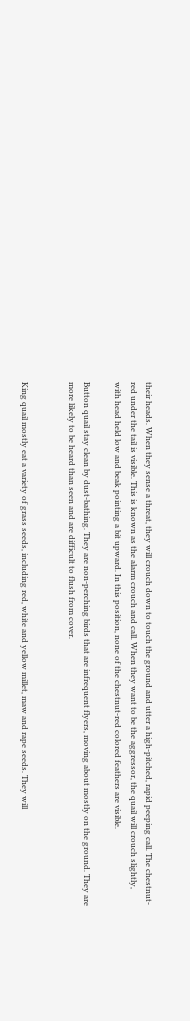their heads. When they sense a threat, they will crouch down to touch the ground and utter a high-pitched, rapid peeping call. The chestnut-red under the tail is visible. This is known as the alarm crouch and call. When they want to be the aggressor, the quail will crouch slightly, with head held low and beak pointing a bit upward. In this position, none of the chestnut-red colored feathers are visible.

Button quail stay clean by dust-bathing. They are non-perching birds that are infrequent flyers, moving about mostly on the ground. They are more likely to be heard than seen and are difficult to flush from cover.


King quail mostly eat a variety of grass seeds, including red, white and yellow millet, maw and rape seeds. They will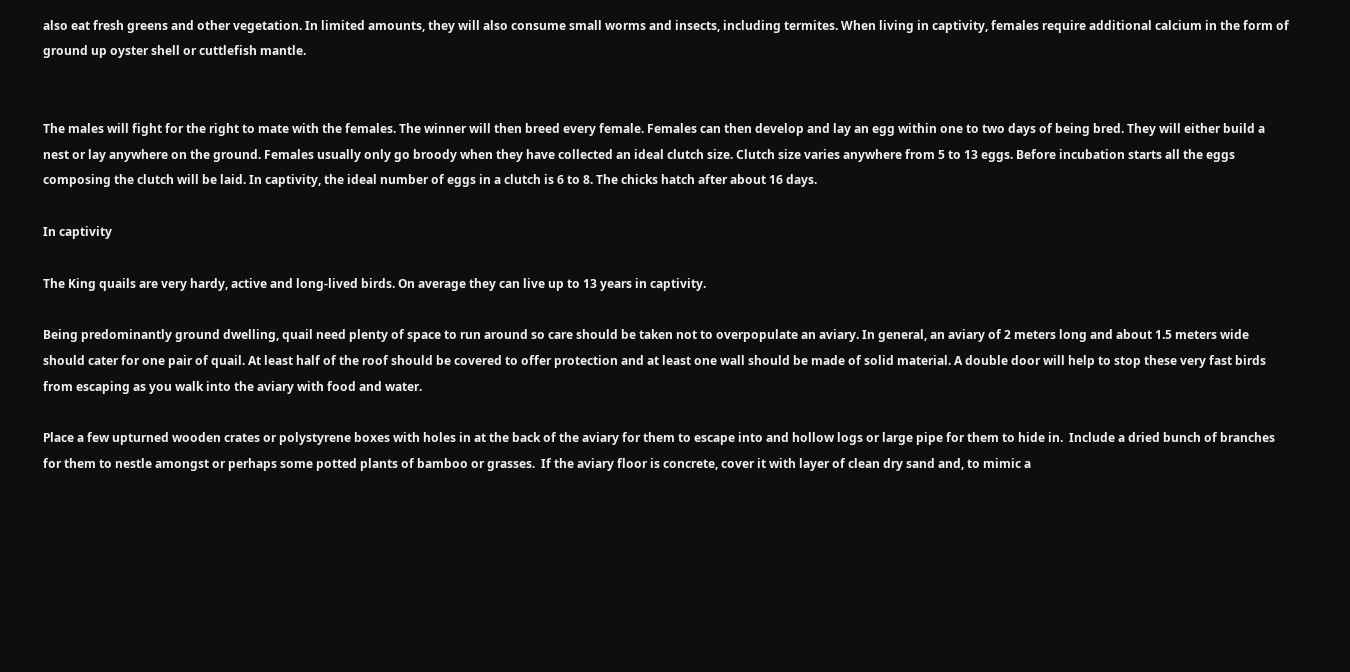also eat fresh greens and other vegetation. In limited amounts, they will also consume small worms and insects, including termites. When living in captivity, females require additional calcium in the form of ground up oyster shell or cuttlefish mantle.


The males will fight for the right to mate with the females. The winner will then breed every female. Females can then develop and lay an egg within one to two days of being bred. They will either build a nest or lay anywhere on the ground. Females usually only go broody when they have collected an ideal clutch size. Clutch size varies anywhere from 5 to 13 eggs. Before incubation starts all the eggs composing the clutch will be laid. In captivity, the ideal number of eggs in a clutch is 6 to 8. The chicks hatch after about 16 days.

In captivity

The King quails are very hardy, active and long-lived birds. On average they can live up to 13 years in captivity.

Being predominantly ground dwelling, quail need plenty of space to run around so care should be taken not to overpopulate an aviary. In general, an aviary of 2 meters long and about 1.5 meters wide should cater for one pair of quail. At least half of the roof should be covered to offer protection and at least one wall should be made of solid material. A double door will help to stop these very fast birds from escaping as you walk into the aviary with food and water.

Place a few upturned wooden crates or polystyrene boxes with holes in at the back of the aviary for them to escape into and hollow logs or large pipe for them to hide in.  Include a dried bunch of branches for them to nestle amongst or perhaps some potted plants of bamboo or grasses.  If the aviary floor is concrete, cover it with layer of clean dry sand and, to mimic a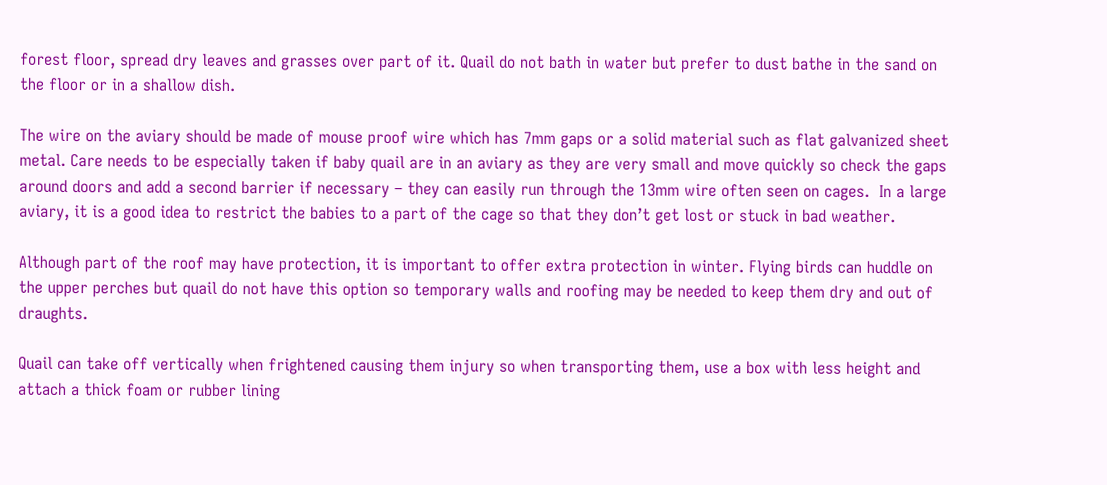forest floor, spread dry leaves and grasses over part of it. Quail do not bath in water but prefer to dust bathe in the sand on the floor or in a shallow dish.

The wire on the aviary should be made of mouse proof wire which has 7mm gaps or a solid material such as flat galvanized sheet metal. Care needs to be especially taken if baby quail are in an aviary as they are very small and move quickly so check the gaps around doors and add a second barrier if necessary – they can easily run through the 13mm wire often seen on cages.  In a large aviary, it is a good idea to restrict the babies to a part of the cage so that they don’t get lost or stuck in bad weather.

Although part of the roof may have protection, it is important to offer extra protection in winter. Flying birds can huddle on the upper perches but quail do not have this option so temporary walls and roofing may be needed to keep them dry and out of draughts.

Quail can take off vertically when frightened causing them injury so when transporting them, use a box with less height and attach a thick foam or rubber lining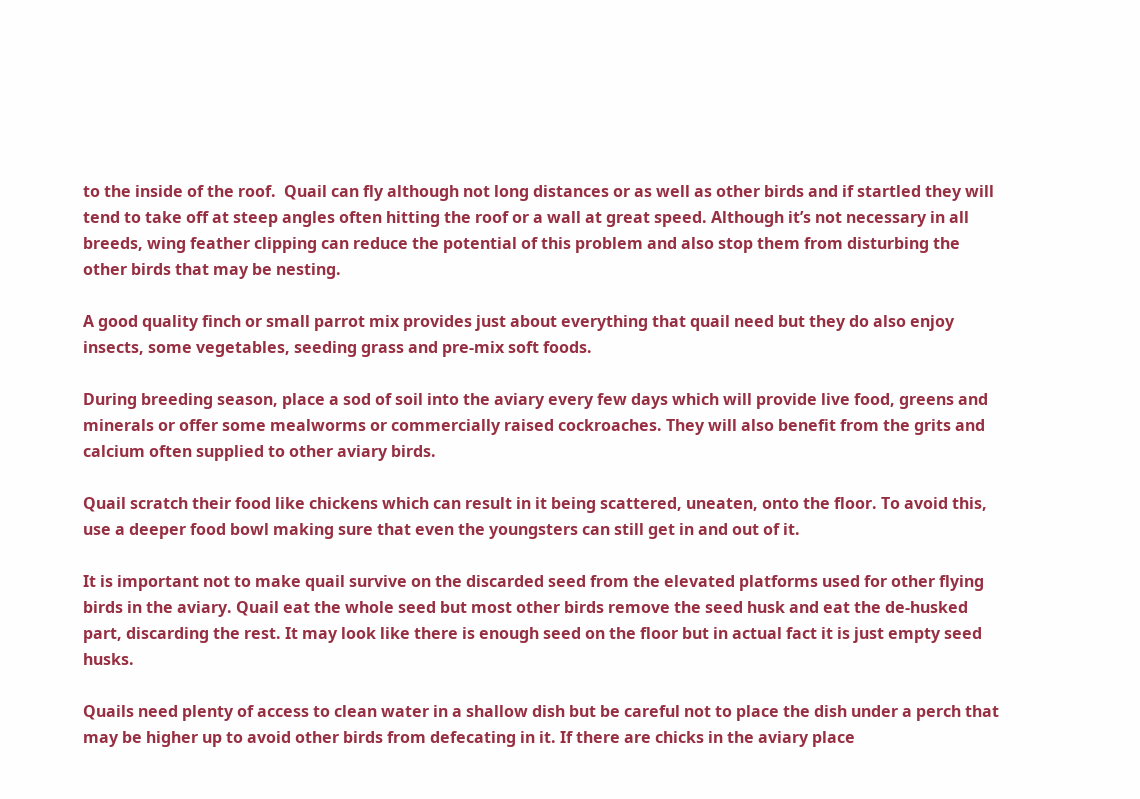to the inside of the roof.  Quail can fly although not long distances or as well as other birds and if startled they will tend to take off at steep angles often hitting the roof or a wall at great speed. Although it’s not necessary in all breeds, wing feather clipping can reduce the potential of this problem and also stop them from disturbing the other birds that may be nesting.

A good quality finch or small parrot mix provides just about everything that quail need but they do also enjoy insects, some vegetables, seeding grass and pre-mix soft foods.

During breeding season, place a sod of soil into the aviary every few days which will provide live food, greens and minerals or offer some mealworms or commercially raised cockroaches. They will also benefit from the grits and calcium often supplied to other aviary birds.

Quail scratch their food like chickens which can result in it being scattered, uneaten, onto the floor. To avoid this, use a deeper food bowl making sure that even the youngsters can still get in and out of it.

It is important not to make quail survive on the discarded seed from the elevated platforms used for other flying birds in the aviary. Quail eat the whole seed but most other birds remove the seed husk and eat the de-husked part, discarding the rest. It may look like there is enough seed on the floor but in actual fact it is just empty seed husks.

Quails need plenty of access to clean water in a shallow dish but be careful not to place the dish under a perch that may be higher up to avoid other birds from defecating in it. If there are chicks in the aviary place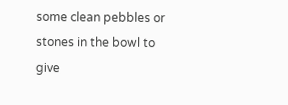some clean pebbles or stones in the bowl to give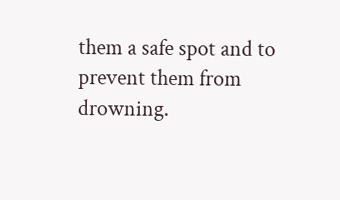them a safe spot and to prevent them from drowning.